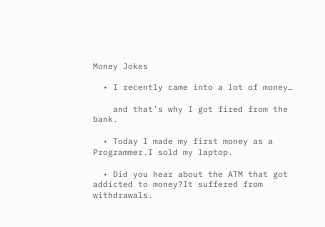Money Jokes

  • I recently came into a lot of money…

    and that’s why I got fired from the bank.

  • Today I made my first money as a Programmer.I sold my laptop.

  • Did you hear about the ATM that got addicted to money?It suffered from withdrawals.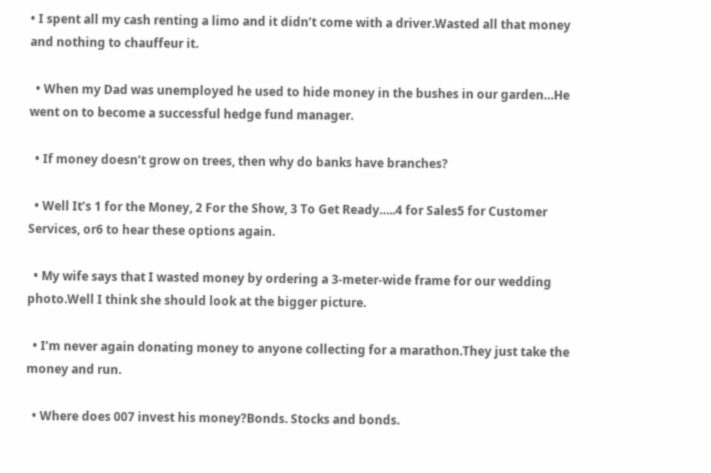• I spent all my cash renting a limo and it didn’t come with a driver.Wasted all that money and nothing to chauffeur it.

  • When my Dad was unemployed he used to hide money in the bushes in our garden…He went on to become a successful hedge fund manager.

  • If money doesn’t grow on trees, then why do banks have branches?

  • Well It’s 1 for the Money, 2 For the Show, 3 To Get Ready…..4 for Sales5 for Customer Services, or6 to hear these options again.

  • My wife says that I wasted money by ordering a 3-meter-wide frame for our wedding photo.Well I think she should look at the bigger picture.

  • I’m never again donating money to anyone collecting for a marathon.They just take the money and run.

  • Where does 007 invest his money?Bonds. Stocks and bonds.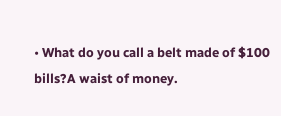• What do you call a belt made of $100 bills?A waist of money.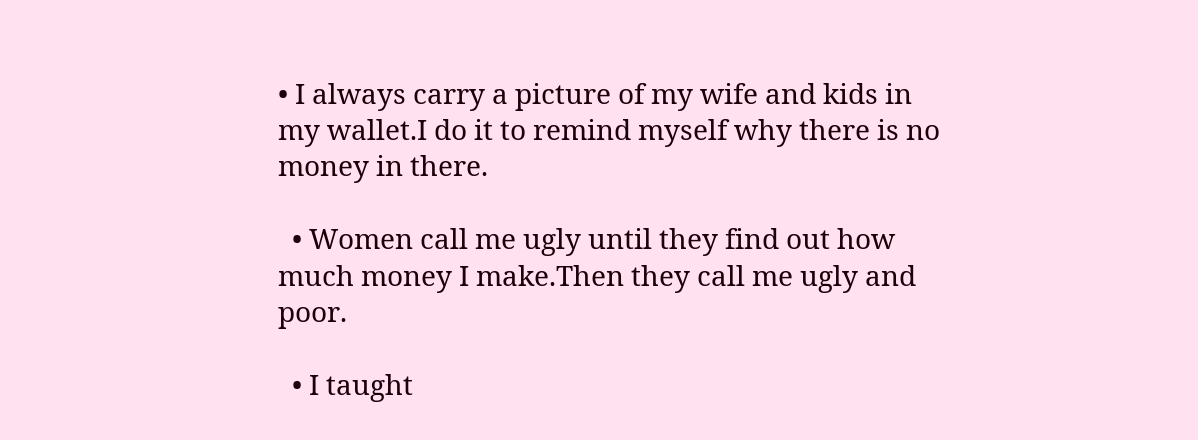• I always carry a picture of my wife and kids in my wallet.I do it to remind myself why there is no money in there.

  • Women call me ugly until they find out how much money I make.Then they call me ugly and poor.

  • I taught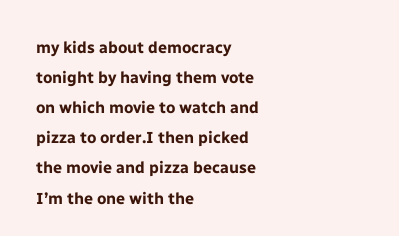my kids about democracy tonight by having them vote on which movie to watch and pizza to order.I then picked the movie and pizza because I’m the one with the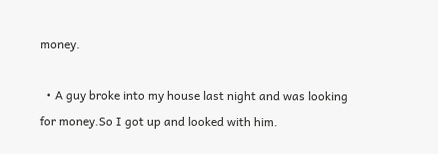money.

  • A guy broke into my house last night and was looking for money.So I got up and looked with him.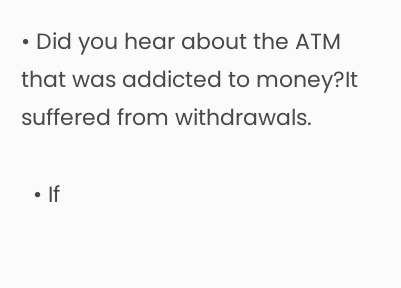• Did you hear about the ATM that was addicted to money?It suffered from withdrawals.

  • If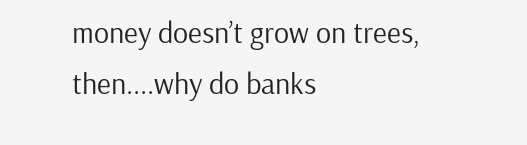money doesn’t grow on trees, then....why do banks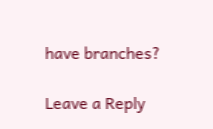have branches?

Leave a Reply